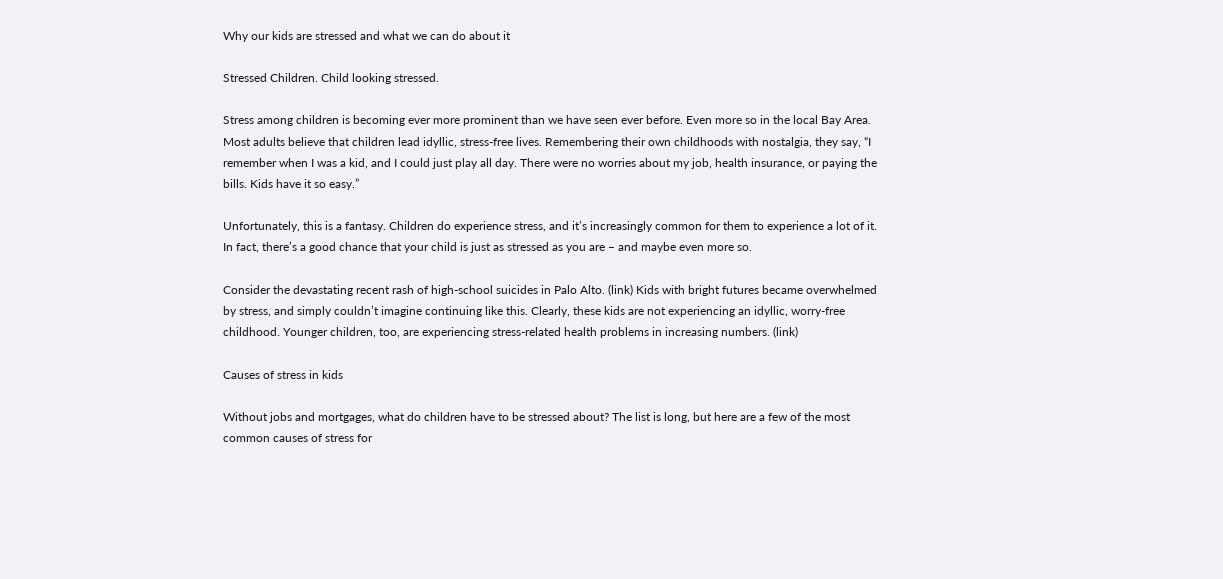Why our kids are stressed and what we can do about it

Stressed Children. Child looking stressed.

Stress among children is becoming ever more prominent than we have seen ever before. Even more so in the local Bay Area. Most adults believe that children lead idyllic, stress-free lives. Remembering their own childhoods with nostalgia, they say, “I remember when I was a kid, and I could just play all day. There were no worries about my job, health insurance, or paying the bills. Kids have it so easy.”

Unfortunately, this is a fantasy. Children do experience stress, and it’s increasingly common for them to experience a lot of it. In fact, there’s a good chance that your child is just as stressed as you are – and maybe even more so.

Consider the devastating recent rash of high-school suicides in Palo Alto. (link) Kids with bright futures became overwhelmed by stress, and simply couldn’t imagine continuing like this. Clearly, these kids are not experiencing an idyllic, worry-free childhood. Younger children, too, are experiencing stress-related health problems in increasing numbers. (link)

Causes of stress in kids

Without jobs and mortgages, what do children have to be stressed about? The list is long, but here are a few of the most common causes of stress for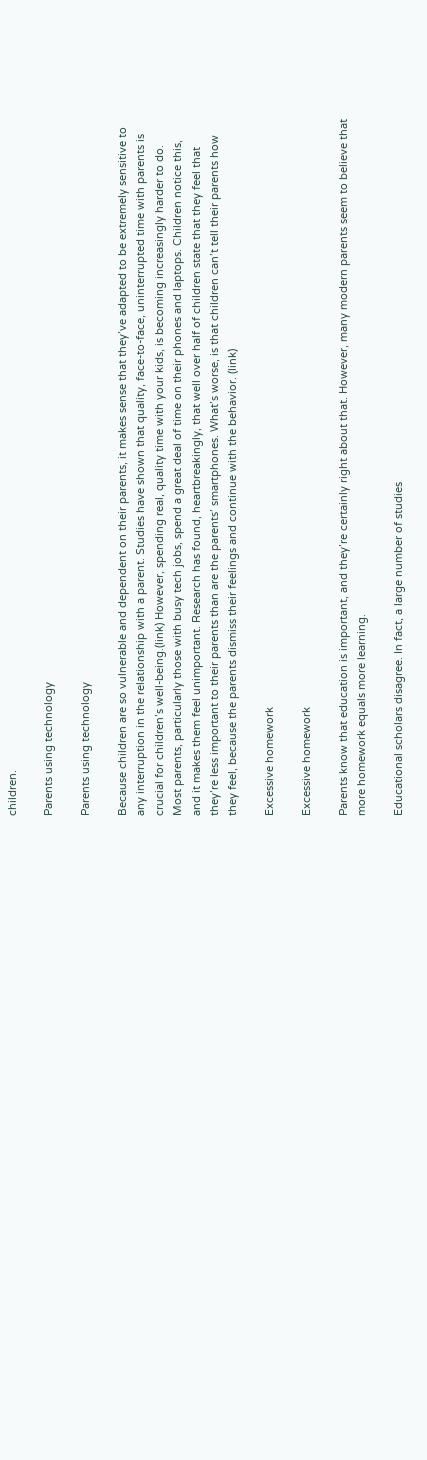children.

Parents using technology

Parents using technology

Because children are so vulnerable and dependent on their parents, it makes sense that they’ve adapted to be extremely sensitive to any interruption in the relationship with a parent. Studies have shown that quality, face-to-face, uninterrupted time with parents is crucial for children’s well-being.(link) However, spending real, quality time with your kids, is becoming increasingly harder to do. Most parents, particularly those with busy tech jobs, spend a great deal of time on their phones and laptops. Children notice this, and it makes them feel unimportant. Research has found, heartbreakingly, that well over half of children state that they feel that they’re less important to their parents than are the parents’ smartphones. What’s worse, is that children can’t tell their parents how they feel, because the parents dismiss their feelings and continue with the behavior. (link)

Excessive homework

Excessive homework

Parents know that education is important, and they’re certainly right about that. However, many modern parents seem to believe that more homework equals more learning.

Educational scholars disagree. In fact, a large number of studies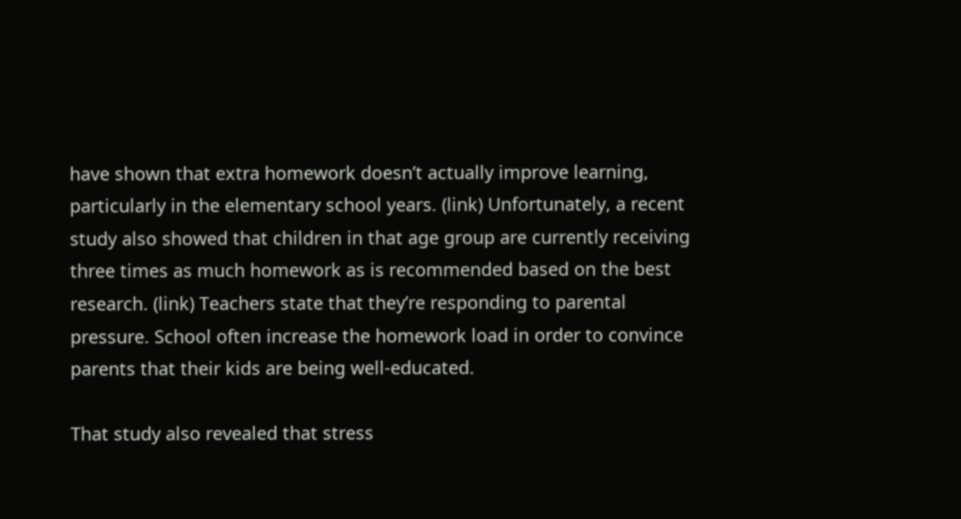have shown that extra homework doesn’t actually improve learning, particularly in the elementary school years. (link) Unfortunately, a recent study also showed that children in that age group are currently receiving three times as much homework as is recommended based on the best research. (link) Teachers state that they’re responding to parental pressure. School often increase the homework load in order to convince parents that their kids are being well-educated.

That study also revealed that stress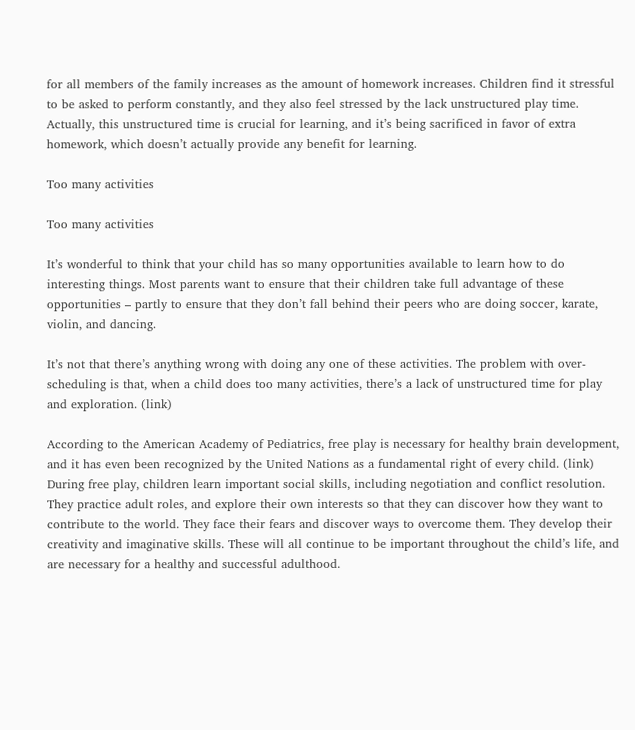for all members of the family increases as the amount of homework increases. Children find it stressful to be asked to perform constantly, and they also feel stressed by the lack unstructured play time. Actually, this unstructured time is crucial for learning, and it’s being sacrificed in favor of extra homework, which doesn’t actually provide any benefit for learning.

Too many activities

Too many activities

It’s wonderful to think that your child has so many opportunities available to learn how to do interesting things. Most parents want to ensure that their children take full advantage of these opportunities – partly to ensure that they don’t fall behind their peers who are doing soccer, karate, violin, and dancing.

It’s not that there’s anything wrong with doing any one of these activities. The problem with over-scheduling is that, when a child does too many activities, there’s a lack of unstructured time for play and exploration. (link)

According to the American Academy of Pediatrics, free play is necessary for healthy brain development, and it has even been recognized by the United Nations as a fundamental right of every child. (link) During free play, children learn important social skills, including negotiation and conflict resolution. They practice adult roles, and explore their own interests so that they can discover how they want to contribute to the world. They face their fears and discover ways to overcome them. They develop their creativity and imaginative skills. These will all continue to be important throughout the child’s life, and are necessary for a healthy and successful adulthood.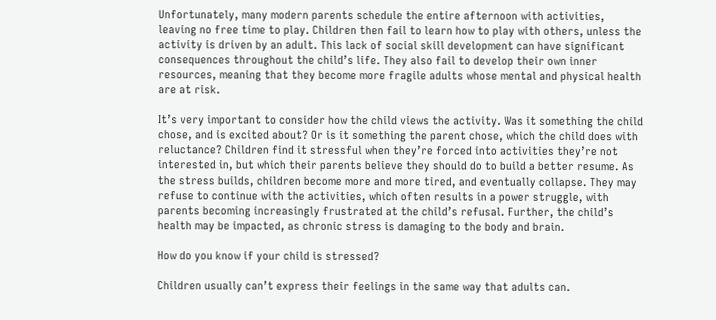Unfortunately, many modern parents schedule the entire afternoon with activities, leaving no free time to play. Children then fail to learn how to play with others, unless the activity is driven by an adult. This lack of social skill development can have significant consequences throughout the child’s life. They also fail to develop their own inner resources, meaning that they become more fragile adults whose mental and physical health are at risk.

It’s very important to consider how the child views the activity. Was it something the child chose, and is excited about? Or is it something the parent chose, which the child does with reluctance? Children find it stressful when they’re forced into activities they’re not interested in, but which their parents believe they should do to build a better resume. As the stress builds, children become more and more tired, and eventually collapse. They may refuse to continue with the activities, which often results in a power struggle, with parents becoming increasingly frustrated at the child’s refusal. Further, the child’s health may be impacted, as chronic stress is damaging to the body and brain.

How do you know if your child is stressed?

Children usually can’t express their feelings in the same way that adults can.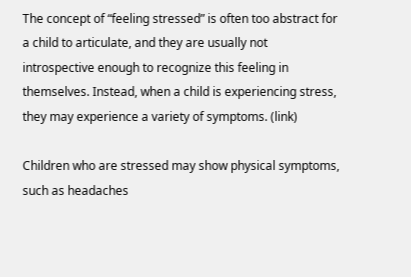The concept of “feeling stressed” is often too abstract for a child to articulate, and they are usually not introspective enough to recognize this feeling in themselves. Instead, when a child is experiencing stress, they may experience a variety of symptoms. (link)

Children who are stressed may show physical symptoms, such as headaches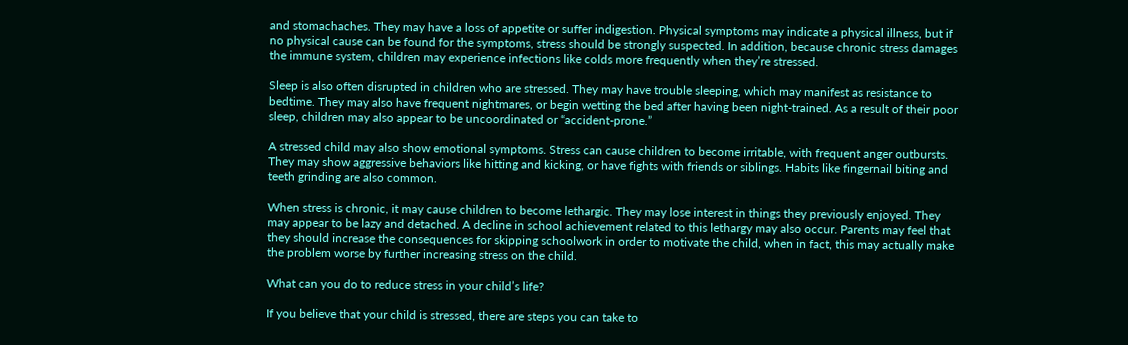and stomachaches. They may have a loss of appetite or suffer indigestion. Physical symptoms may indicate a physical illness, but if no physical cause can be found for the symptoms, stress should be strongly suspected. In addition, because chronic stress damages the immune system, children may experience infections like colds more frequently when they’re stressed.

Sleep is also often disrupted in children who are stressed. They may have trouble sleeping, which may manifest as resistance to bedtime. They may also have frequent nightmares, or begin wetting the bed after having been night-trained. As a result of their poor sleep, children may also appear to be uncoordinated or “accident-prone.”

A stressed child may also show emotional symptoms. Stress can cause children to become irritable, with frequent anger outbursts. They may show aggressive behaviors like hitting and kicking, or have fights with friends or siblings. Habits like fingernail biting and teeth grinding are also common.

When stress is chronic, it may cause children to become lethargic. They may lose interest in things they previously enjoyed. They may appear to be lazy and detached. A decline in school achievement related to this lethargy may also occur. Parents may feel that they should increase the consequences for skipping schoolwork in order to motivate the child, when in fact, this may actually make the problem worse by further increasing stress on the child.

What can you do to reduce stress in your child’s life?

If you believe that your child is stressed, there are steps you can take to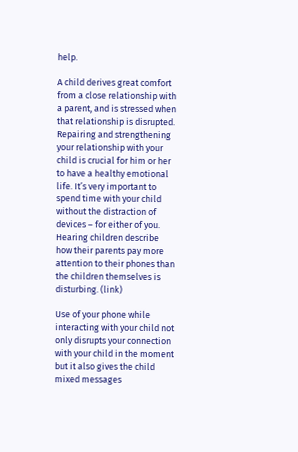help.

A child derives great comfort from a close relationship with a parent, and is stressed when that relationship is disrupted. Repairing and strengthening your relationship with your child is crucial for him or her to have a healthy emotional life. It’s very important to spend time with your child without the distraction of devices – for either of you. Hearing children describe how their parents pay more attention to their phones than the children themselves is disturbing. (link)

Use of your phone while interacting with your child not only disrupts your connection with your child in the moment but it also gives the child mixed messages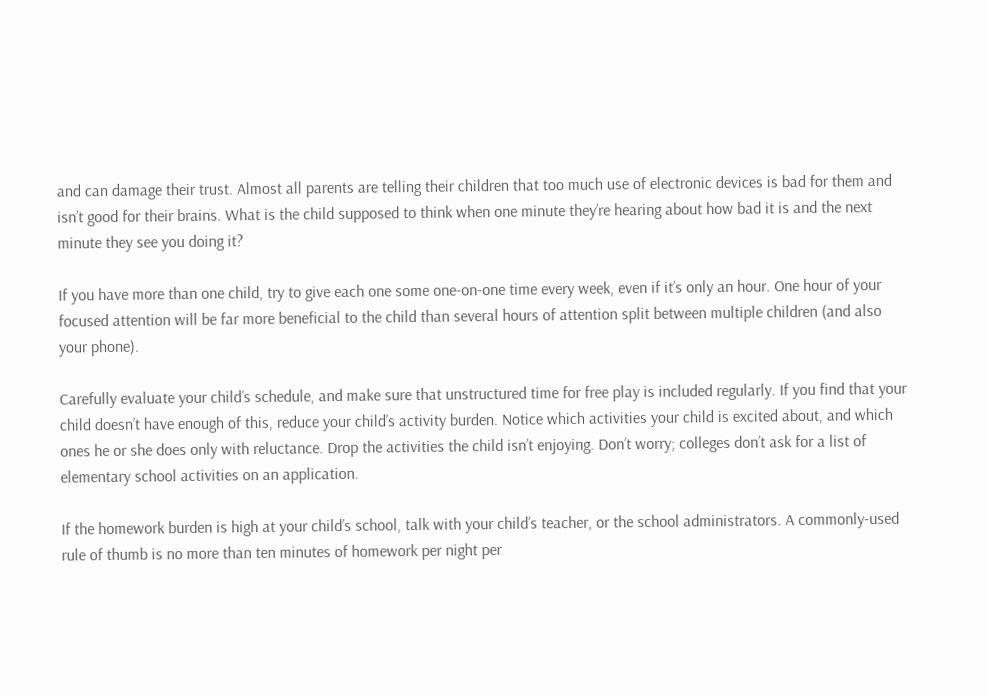and can damage their trust. Almost all parents are telling their children that too much use of electronic devices is bad for them and isn’t good for their brains. What is the child supposed to think when one minute they’re hearing about how bad it is and the next minute they see you doing it?

If you have more than one child, try to give each one some one-on-one time every week, even if it’s only an hour. One hour of your focused attention will be far more beneficial to the child than several hours of attention split between multiple children (and also your phone).

Carefully evaluate your child’s schedule, and make sure that unstructured time for free play is included regularly. If you find that your child doesn’t have enough of this, reduce your child’s activity burden. Notice which activities your child is excited about, and which ones he or she does only with reluctance. Drop the activities the child isn’t enjoying. Don’t worry; colleges don’t ask for a list of elementary school activities on an application.

If the homework burden is high at your child’s school, talk with your child’s teacher, or the school administrators. A commonly-used rule of thumb is no more than ten minutes of homework per night per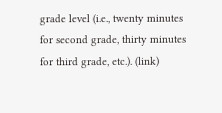grade level (i.e., twenty minutes for second grade, thirty minutes for third grade, etc.). (link)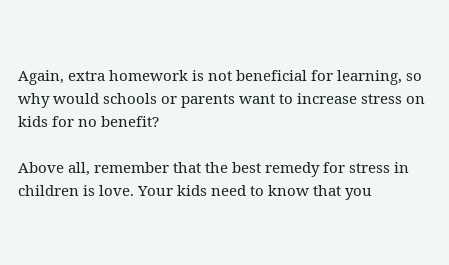Again, extra homework is not beneficial for learning, so why would schools or parents want to increase stress on kids for no benefit?

Above all, remember that the best remedy for stress in children is love. Your kids need to know that you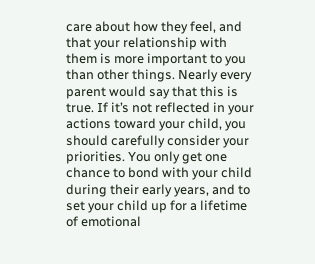care about how they feel, and that your relationship with them is more important to you than other things. Nearly every parent would say that this is true. If it’s not reflected in your actions toward your child, you should carefully consider your priorities. You only get one chance to bond with your child during their early years, and to set your child up for a lifetime of emotional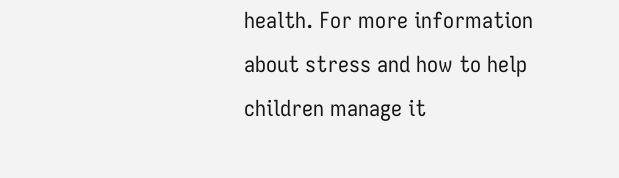health. For more information about stress and how to help children manage it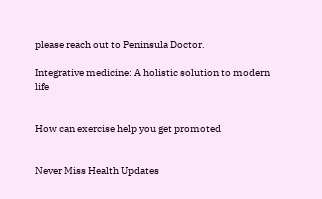please reach out to Peninsula Doctor.

Integrative medicine: A holistic solution to modern life


How can exercise help you get promoted


Never Miss Health Updates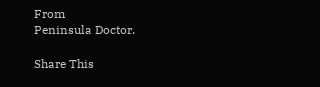From
Peninsula Doctor.

Share This